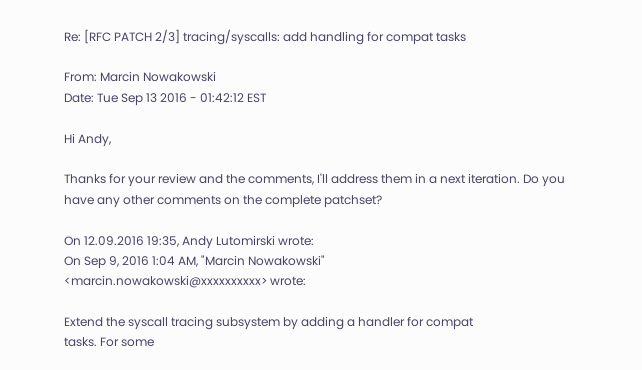Re: [RFC PATCH 2/3] tracing/syscalls: add handling for compat tasks

From: Marcin Nowakowski
Date: Tue Sep 13 2016 - 01:42:12 EST

Hi Andy,

Thanks for your review and the comments, I'll address them in a next iteration. Do you have any other comments on the complete patchset?

On 12.09.2016 19:35, Andy Lutomirski wrote:
On Sep 9, 2016 1:04 AM, "Marcin Nowakowski"
<marcin.nowakowski@xxxxxxxxxx> wrote:

Extend the syscall tracing subsystem by adding a handler for compat
tasks. For some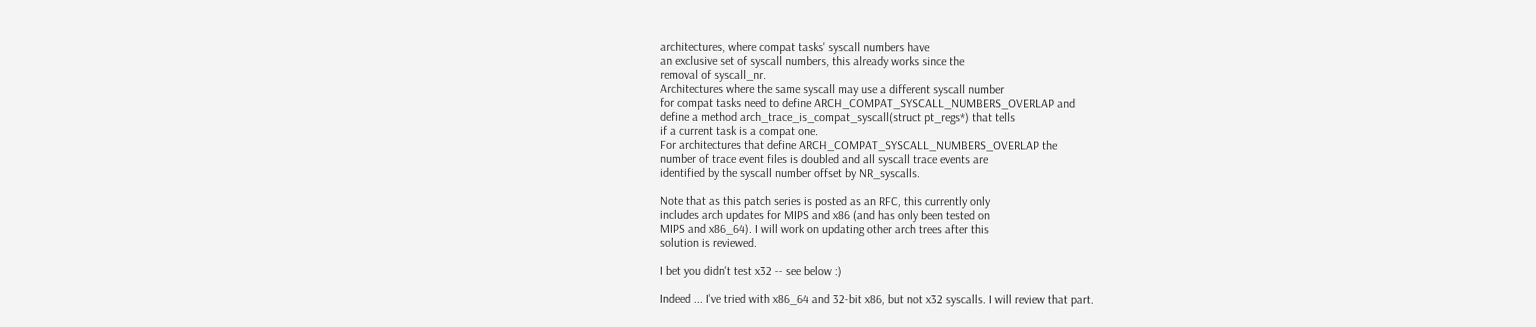architectures, where compat tasks' syscall numbers have
an exclusive set of syscall numbers, this already works since the
removal of syscall_nr.
Architectures where the same syscall may use a different syscall number
for compat tasks need to define ARCH_COMPAT_SYSCALL_NUMBERS_OVERLAP and
define a method arch_trace_is_compat_syscall(struct pt_regs*) that tells
if a current task is a compat one.
For architectures that define ARCH_COMPAT_SYSCALL_NUMBERS_OVERLAP the
number of trace event files is doubled and all syscall trace events are
identified by the syscall number offset by NR_syscalls.

Note that as this patch series is posted as an RFC, this currently only
includes arch updates for MIPS and x86 (and has only been tested on
MIPS and x86_64). I will work on updating other arch trees after this
solution is reviewed.

I bet you didn't test x32 -- see below :)

Indeed ... I've tried with x86_64 and 32-bit x86, but not x32 syscalls. I will review that part.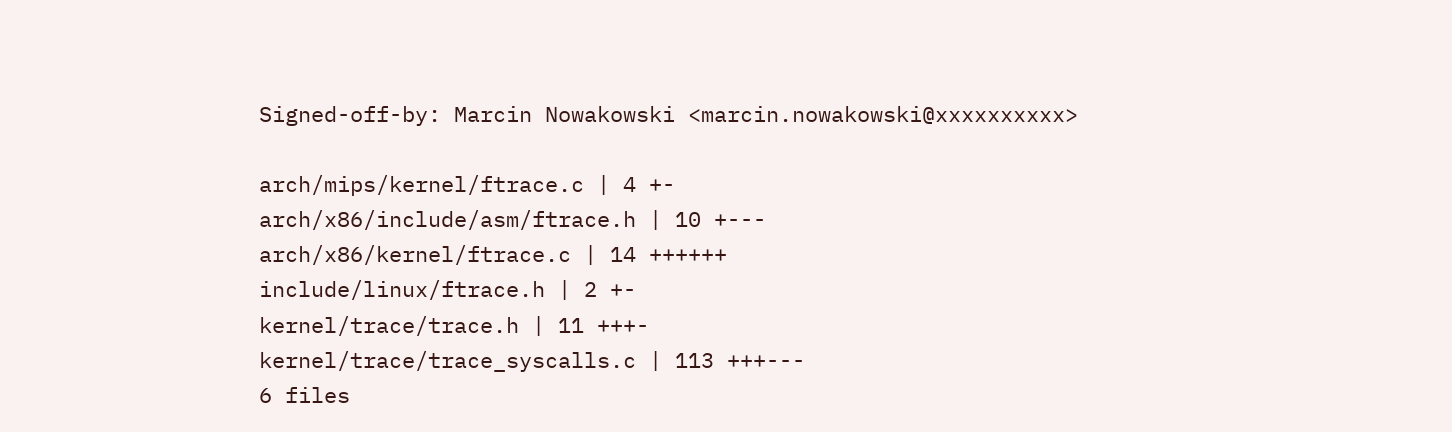Signed-off-by: Marcin Nowakowski <marcin.nowakowski@xxxxxxxxxx>

arch/mips/kernel/ftrace.c | 4 +-
arch/x86/include/asm/ftrace.h | 10 +---
arch/x86/kernel/ftrace.c | 14 ++++++
include/linux/ftrace.h | 2 +-
kernel/trace/trace.h | 11 +++-
kernel/trace/trace_syscalls.c | 113 +++---
6 files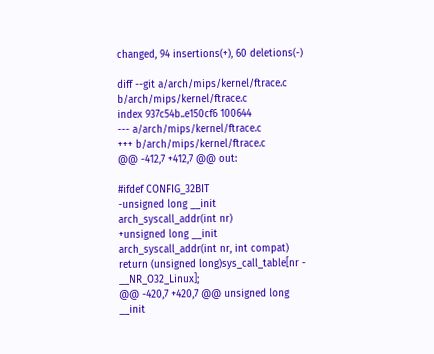changed, 94 insertions(+), 60 deletions(-)

diff --git a/arch/mips/kernel/ftrace.c b/arch/mips/kernel/ftrace.c
index 937c54b..e150cf6 100644
--- a/arch/mips/kernel/ftrace.c
+++ b/arch/mips/kernel/ftrace.c
@@ -412,7 +412,7 @@ out:

#ifdef CONFIG_32BIT
-unsigned long __init arch_syscall_addr(int nr)
+unsigned long __init arch_syscall_addr(int nr, int compat)
return (unsigned long)sys_call_table[nr - __NR_O32_Linux];
@@ -420,7 +420,7 @@ unsigned long __init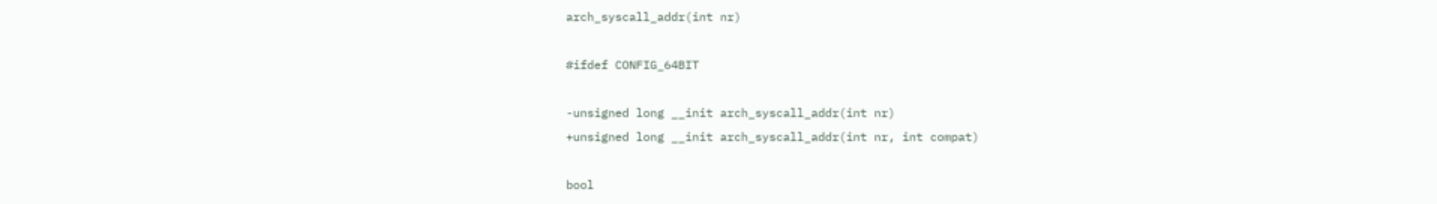arch_syscall_addr(int nr)

#ifdef CONFIG_64BIT

-unsigned long __init arch_syscall_addr(int nr)
+unsigned long __init arch_syscall_addr(int nr, int compat)

bool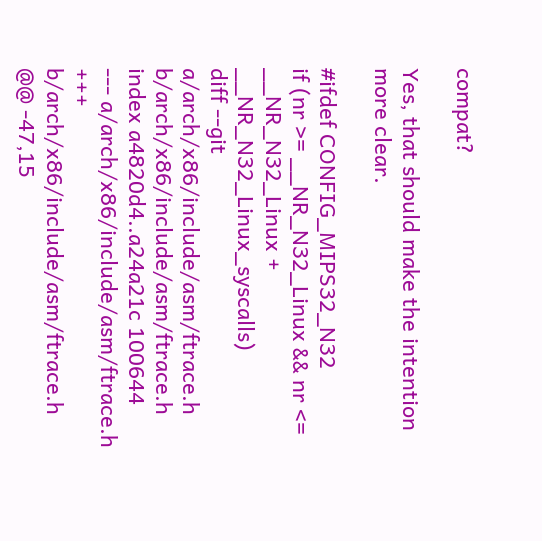compat?

Yes, that should make the intention more clear.

#ifdef CONFIG_MIPS32_N32
if (nr >= __NR_N32_Linux && nr <= __NR_N32_Linux + __NR_N32_Linux_syscalls)
diff --git a/arch/x86/include/asm/ftrace.h b/arch/x86/include/asm/ftrace.h
index a4820d4..a24a21c 100644
--- a/arch/x86/include/asm/ftrace.h
+++ b/arch/x86/include/asm/ftrace.h
@@ -47,15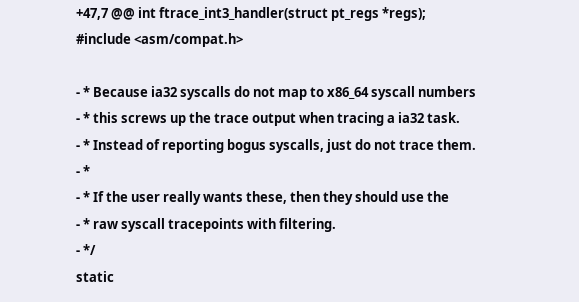+47,7 @@ int ftrace_int3_handler(struct pt_regs *regs);
#include <asm/compat.h>

- * Because ia32 syscalls do not map to x86_64 syscall numbers
- * this screws up the trace output when tracing a ia32 task.
- * Instead of reporting bogus syscalls, just do not trace them.
- *
- * If the user really wants these, then they should use the
- * raw syscall tracepoints with filtering.
- */
static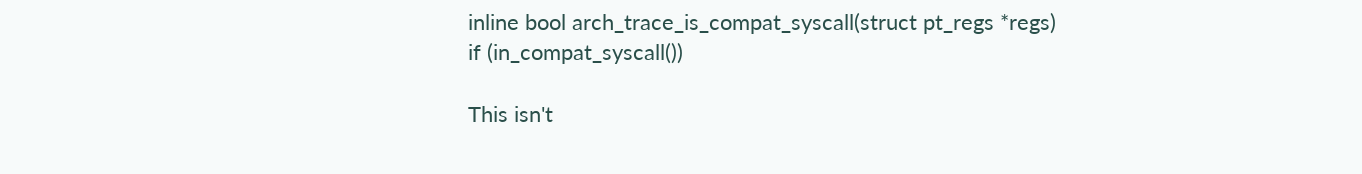inline bool arch_trace_is_compat_syscall(struct pt_regs *regs)
if (in_compat_syscall())

This isn't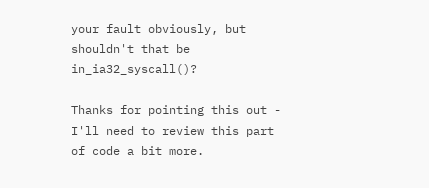your fault obviously, but shouldn't that be in_ia32_syscall()?

Thanks for pointing this out - I'll need to review this part of code a bit more.